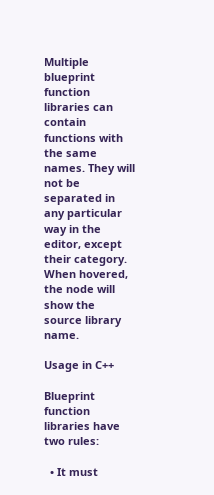Multiple blueprint function libraries can contain functions with the same names. They will not be separated in any particular way in the editor, except their category. When hovered, the node will show the source library name.

Usage in C++

Blueprint function libraries have two rules:

  • It must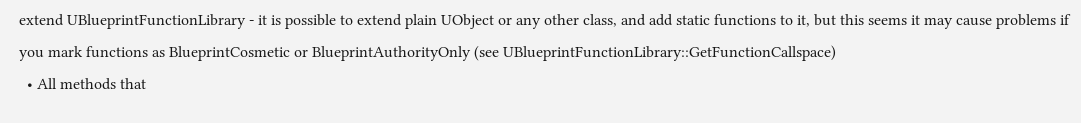extend UBlueprintFunctionLibrary - it is possible to extend plain UObject or any other class, and add static functions to it, but this seems it may cause problems if you mark functions as BlueprintCosmetic or BlueprintAuthorityOnly (see UBlueprintFunctionLibrary::GetFunctionCallspace)
  • All methods that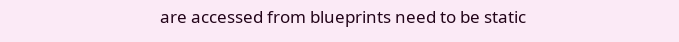are accessed from blueprints need to be static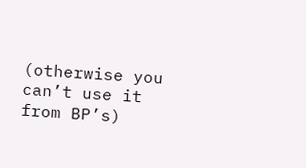(otherwise you can’t use it from BP’s)